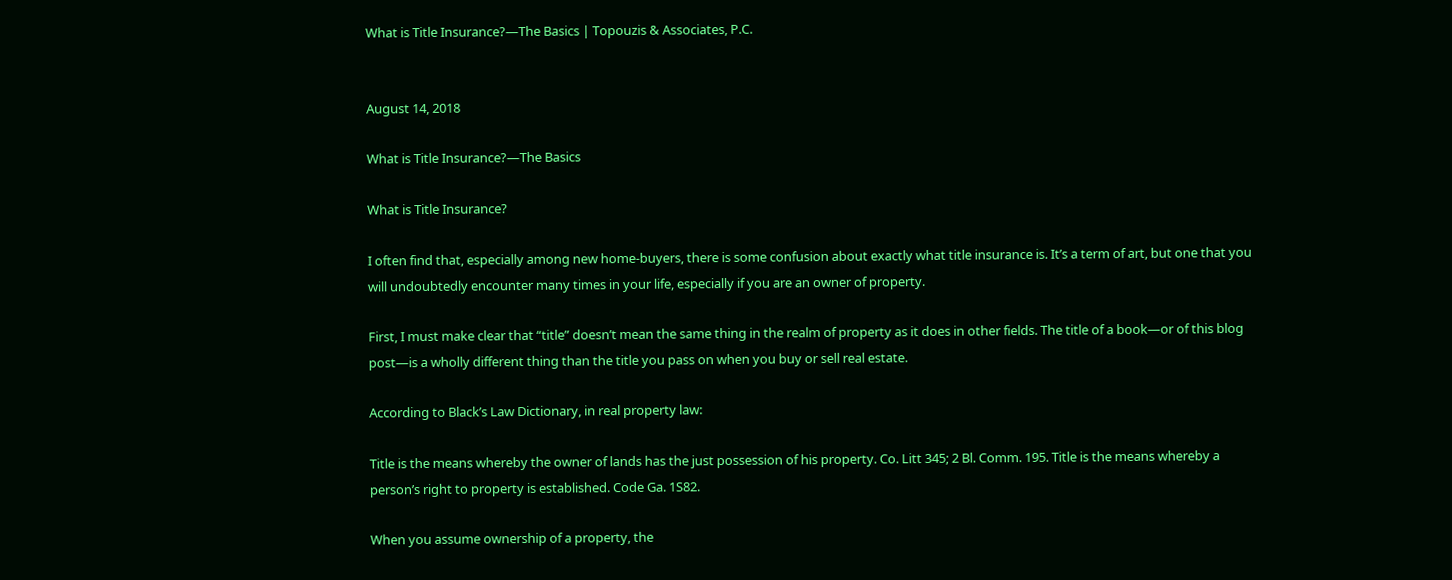What is Title Insurance?—The Basics | Topouzis & Associates, P.C.


August 14, 2018

What is Title Insurance?—The Basics

What is Title Insurance?

I often find that, especially among new home-buyers, there is some confusion about exactly what title insurance is. It’s a term of art, but one that you will undoubtedly encounter many times in your life, especially if you are an owner of property.

First, I must make clear that “title” doesn’t mean the same thing in the realm of property as it does in other fields. The title of a book—or of this blog post—is a wholly different thing than the title you pass on when you buy or sell real estate.

According to Black’s Law Dictionary, in real property law:

Title is the means whereby the owner of lands has the just possession of his property. Co. Litt 345; 2 Bl. Comm. 195. Title is the means whereby a person’s right to property is established. Code Ga. 1S82.

When you assume ownership of a property, the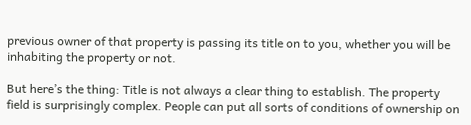previous owner of that property is passing its title on to you, whether you will be inhabiting the property or not.

But here’s the thing: Title is not always a clear thing to establish. The property field is surprisingly complex. People can put all sorts of conditions of ownership on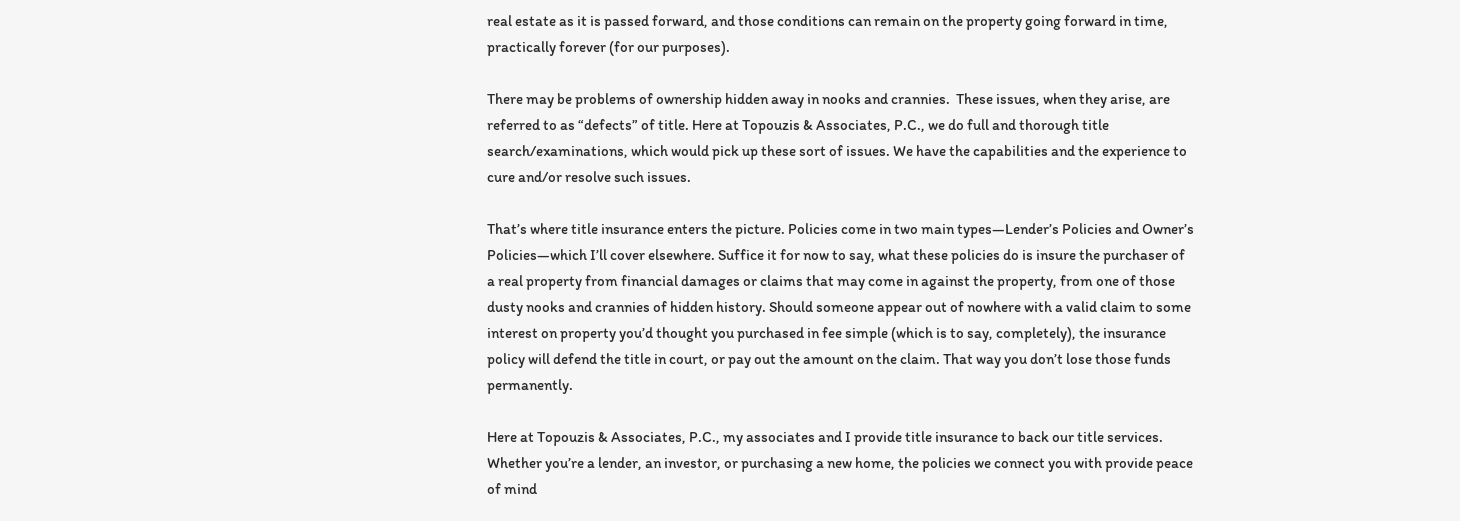real estate as it is passed forward, and those conditions can remain on the property going forward in time, practically forever (for our purposes).

There may be problems of ownership hidden away in nooks and crannies.  These issues, when they arise, are referred to as “defects” of title. Here at Topouzis & Associates, P.C., we do full and thorough title search/examinations, which would pick up these sort of issues. We have the capabilities and the experience to cure and/or resolve such issues.

That’s where title insurance enters the picture. Policies come in two main types—Lender’s Policies and Owner’s Policies—which I’ll cover elsewhere. Suffice it for now to say, what these policies do is insure the purchaser of a real property from financial damages or claims that may come in against the property, from one of those dusty nooks and crannies of hidden history. Should someone appear out of nowhere with a valid claim to some interest on property you’d thought you purchased in fee simple (which is to say, completely), the insurance policy will defend the title in court, or pay out the amount on the claim. That way you don’t lose those funds permanently.

Here at Topouzis & Associates, P.C., my associates and I provide title insurance to back our title services. Whether you’re a lender, an investor, or purchasing a new home, the policies we connect you with provide peace of mind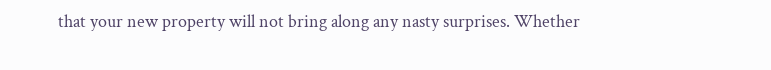that your new property will not bring along any nasty surprises. Whether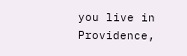you live in Providence,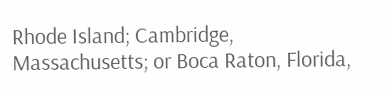Rhode Island; Cambridge, Massachusetts; or Boca Raton, Florida,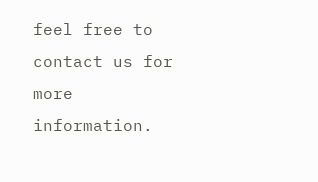feel free to contact us for more information.